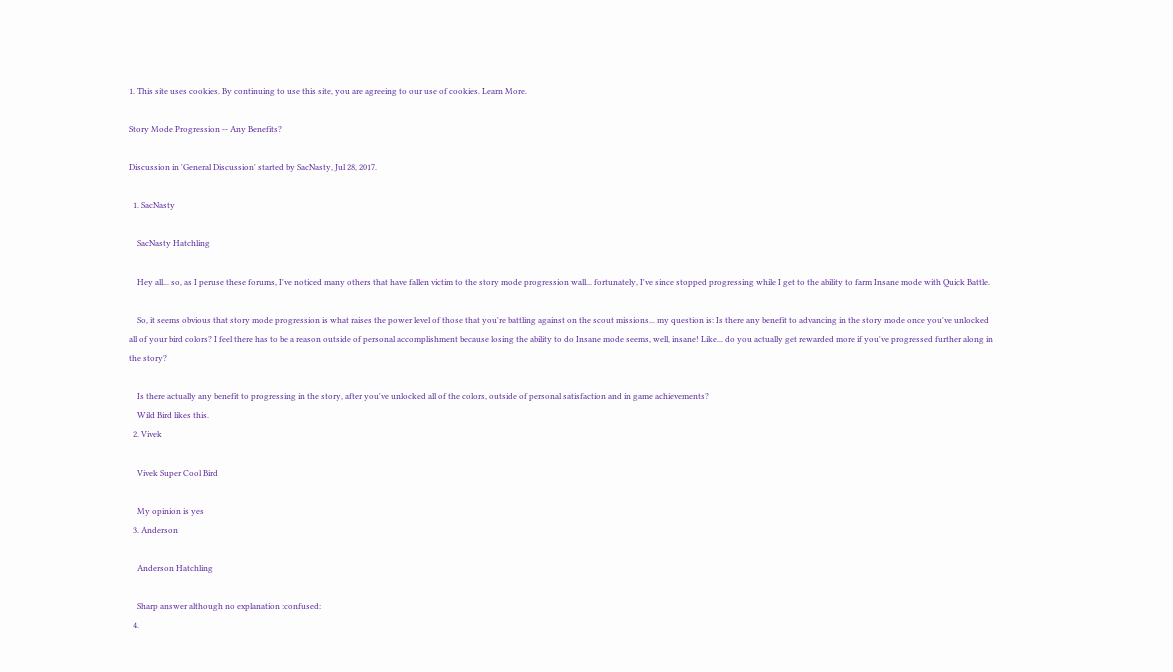1. This site uses cookies. By continuing to use this site, you are agreeing to our use of cookies. Learn More.

Story Mode Progression -- Any Benefits?

Discussion in 'General Discussion' started by SacNasty, Jul 28, 2017.

  1. SacNasty

    SacNasty Hatchling

    Hey all... so, as I peruse these forums, I've noticed many others that have fallen victim to the story mode progression wall... fortunately, I've since stopped progressing while I get to the ability to farm Insane mode with Quick Battle.

    So, it seems obvious that story mode progression is what raises the power level of those that you're battling against on the scout missions... my question is: Is there any benefit to advancing in the story mode once you've unlocked all of your bird colors? I feel there has to be a reason outside of personal accomplishment because losing the ability to do Insane mode seems, well, insane! Like... do you actually get rewarded more if you've progressed further along in the story?

    Is there actually any benefit to progressing in the story, after you've unlocked all of the colors, outside of personal satisfaction and in game achievements?
    Wild Bird likes this.
  2. Vivek

    Vivek Super Cool Bird

    My opinion is yes
  3. Anderson

    Anderson Hatchling

    Sharp answer although no explanation :confused:
  4.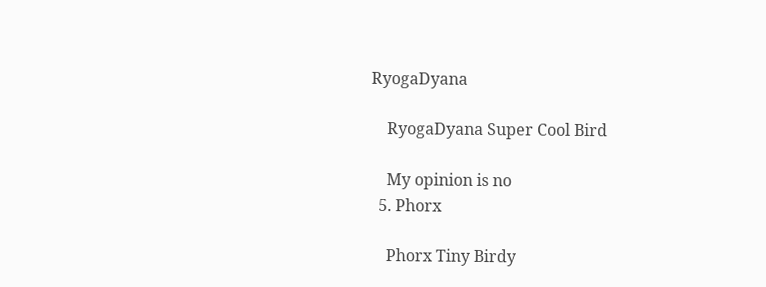RyogaDyana

    RyogaDyana Super Cool Bird

    My opinion is no
  5. Phorx

    Phorx Tiny Birdy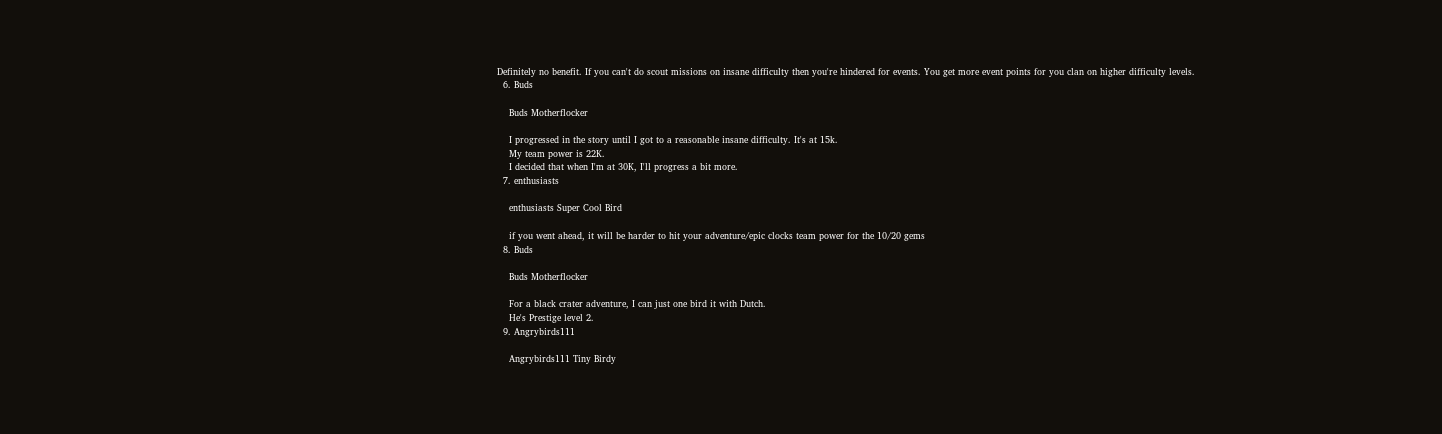Definitely no benefit. If you can't do scout missions on insane difficulty then you're hindered for events. You get more event points for you clan on higher difficulty levels.
  6. Buds

    Buds Motherflocker

    I progressed in the story until I got to a reasonable insane difficulty. It's at 15k.
    My team power is 22K.
    I decided that when I'm at 30K, I'll progress a bit more.
  7. enthusiasts

    enthusiasts Super Cool Bird

    if you went ahead, it will be harder to hit your adventure/epic clocks team power for the 10/20 gems
  8. Buds

    Buds Motherflocker

    For a black crater adventure, I can just one bird it with Dutch.
    He's Prestige level 2.
  9. Angrybirds111

    Angrybirds111 Tiny Birdy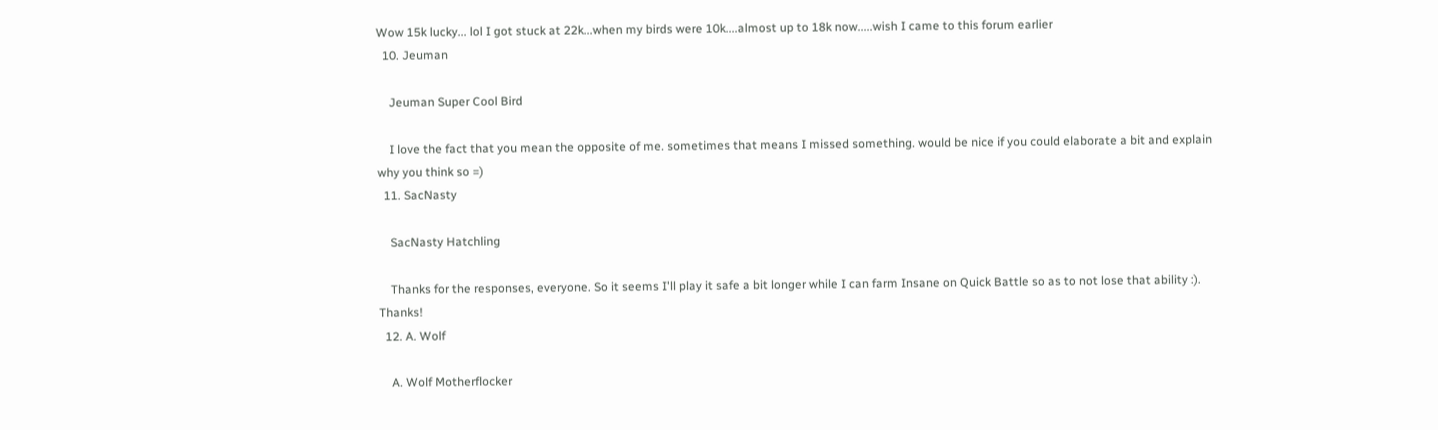Wow 15k lucky... lol I got stuck at 22k...when my birds were 10k....almost up to 18k now.....wish I came to this forum earlier
  10. Jeuman

    Jeuman Super Cool Bird

    I love the fact that you mean the opposite of me. sometimes that means I missed something. would be nice if you could elaborate a bit and explain why you think so =)
  11. SacNasty

    SacNasty Hatchling

    Thanks for the responses, everyone. So it seems I'll play it safe a bit longer while I can farm Insane on Quick Battle so as to not lose that ability :). Thanks!
  12. A. Wolf

    A. Wolf Motherflocker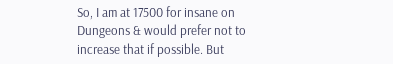So, I am at 17500 for insane on Dungeons & would prefer not to increase that if possible. But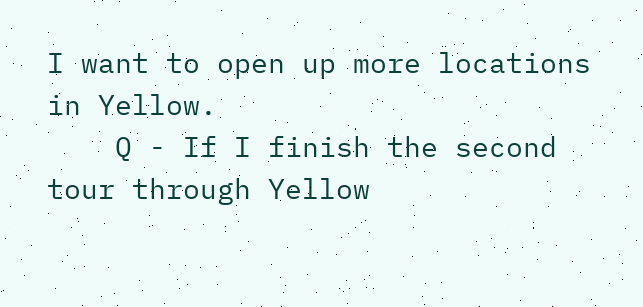I want to open up more locations in Yellow.
    Q - If I finish the second tour through Yellow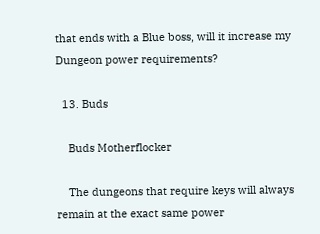that ends with a Blue boss, will it increase my Dungeon power requirements?

  13. Buds

    Buds Motherflocker

    The dungeons that require keys will always remain at the exact same power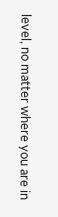level, no matter where you are in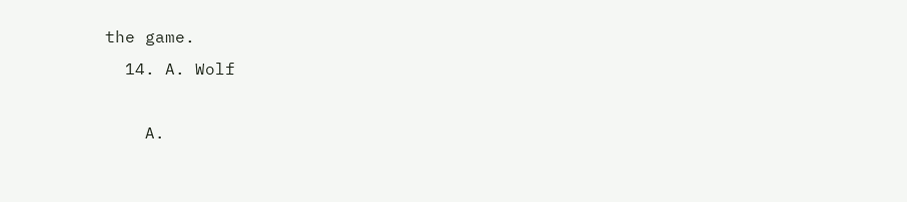the game.
  14. A. Wolf

    A.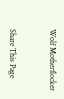Wolf Motherflocker


Share This Page